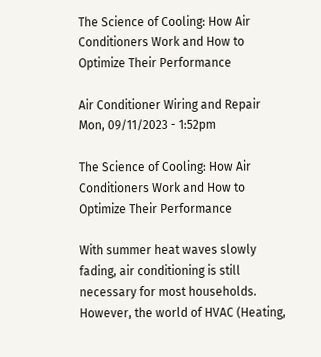The Science of Cooling: How Air Conditioners Work and How to Optimize Their Performance

Air Conditioner Wiring and Repair
Mon, 09/11/2023 - 1:52pm

The Science of Cooling: How Air Conditioners Work and How to Optimize Their Performance

With summer heat waves slowly fading, air conditioning is still necessary for most households. However, the world of HVAC (Heating,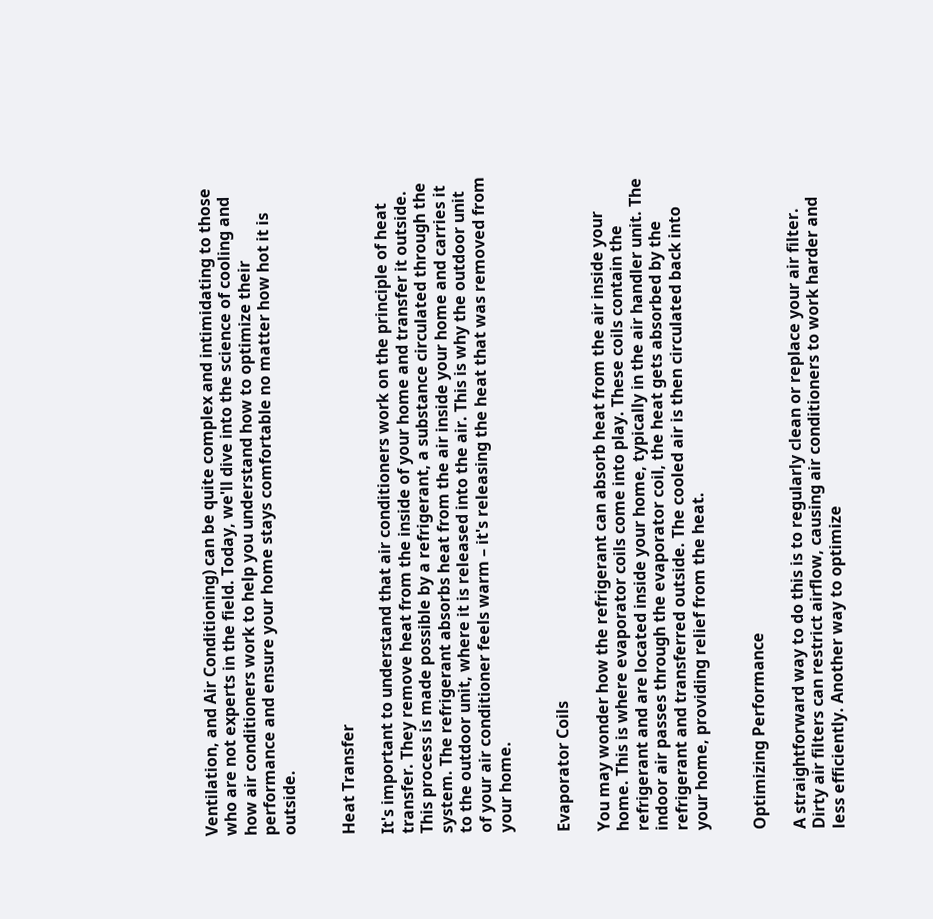Ventilation, and Air Conditioning) can be quite complex and intimidating to those who are not experts in the field. Today, we'll dive into the science of cooling and how air conditioners work to help you understand how to optimize their performance and ensure your home stays comfortable no matter how hot it is outside.


Heat Transfer

It's important to understand that air conditioners work on the principle of heat transfer. They remove heat from the inside of your home and transfer it outside. This process is made possible by a refrigerant, a substance circulated through the system. The refrigerant absorbs heat from the air inside your home and carries it to the outdoor unit, where it is released into the air. This is why the outdoor unit of your air conditioner feels warm – it's releasing the heat that was removed from your home.


Evaporator Coils

You may wonder how the refrigerant can absorb heat from the air inside your home. This is where evaporator coils come into play. These coils contain the refrigerant and are located inside your home, typically in the air handler unit. The indoor air passes through the evaporator coil, the heat gets absorbed by the refrigerant and transferred outside. The cooled air is then circulated back into your home, providing relief from the heat.


Optimizing Performance

A straightforward way to do this is to regularly clean or replace your air filter. Dirty air filters can restrict airflow, causing air conditioners to work harder and less efficiently. Another way to optimize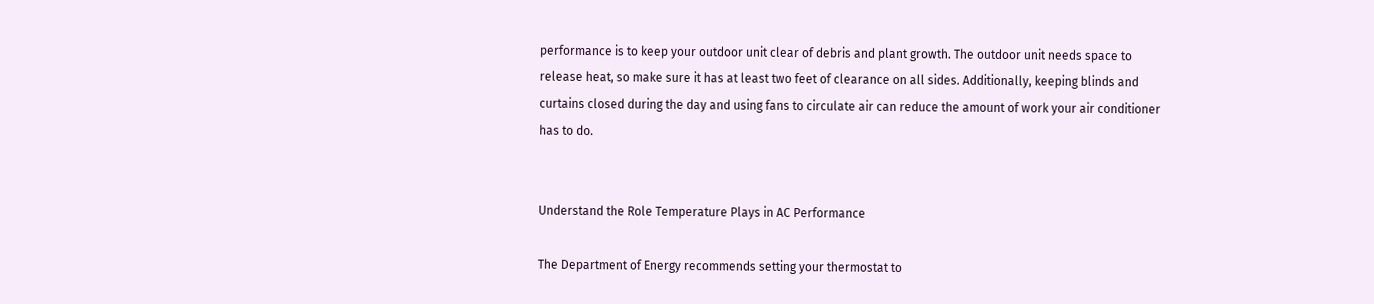performance is to keep your outdoor unit clear of debris and plant growth. The outdoor unit needs space to release heat, so make sure it has at least two feet of clearance on all sides. Additionally, keeping blinds and curtains closed during the day and using fans to circulate air can reduce the amount of work your air conditioner has to do.


Understand the Role Temperature Plays in AC Performance

The Department of Energy recommends setting your thermostat to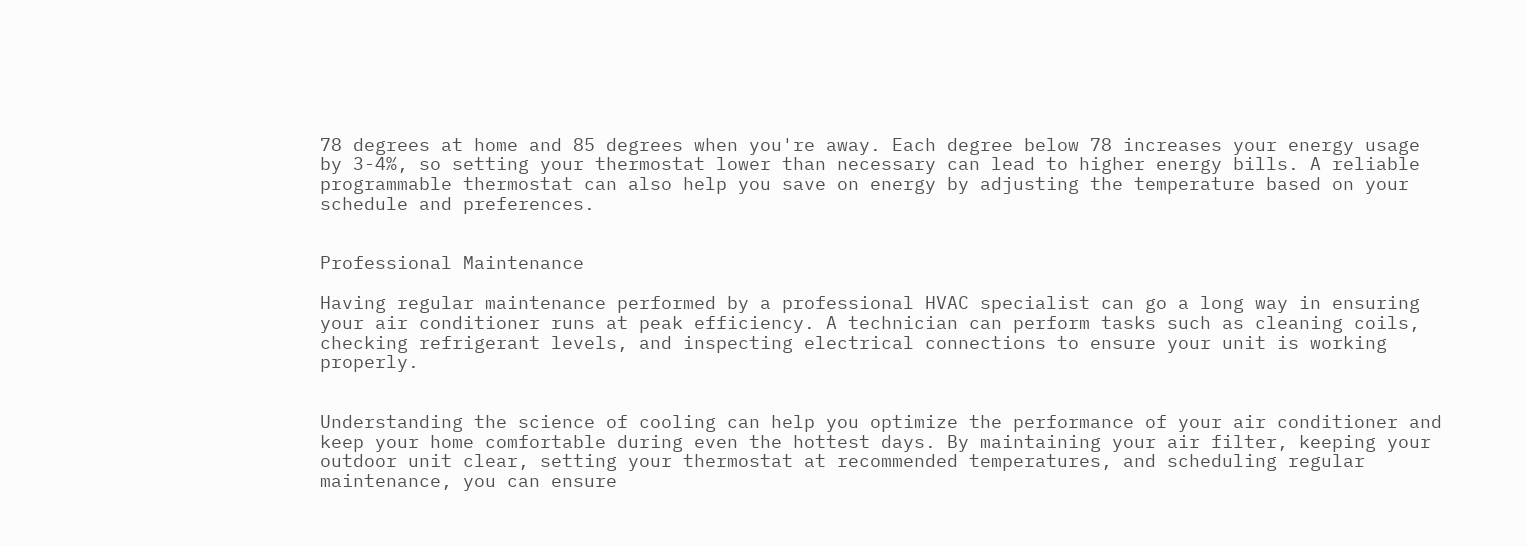78 degrees at home and 85 degrees when you're away. Each degree below 78 increases your energy usage by 3-4%, so setting your thermostat lower than necessary can lead to higher energy bills. A reliable programmable thermostat can also help you save on energy by adjusting the temperature based on your schedule and preferences.


Professional Maintenance

Having regular maintenance performed by a professional HVAC specialist can go a long way in ensuring your air conditioner runs at peak efficiency. A technician can perform tasks such as cleaning coils, checking refrigerant levels, and inspecting electrical connections to ensure your unit is working properly.


Understanding the science of cooling can help you optimize the performance of your air conditioner and keep your home comfortable during even the hottest days. By maintaining your air filter, keeping your outdoor unit clear, setting your thermostat at recommended temperatures, and scheduling regular maintenance, you can ensure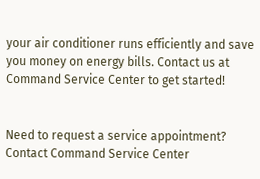your air conditioner runs efficiently and save you money on energy bills. Contact us at Command Service Center to get started!


Need to request a service appointment? Contact Command Service Center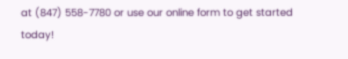at (847) 558-7780 or use our online form to get started today!